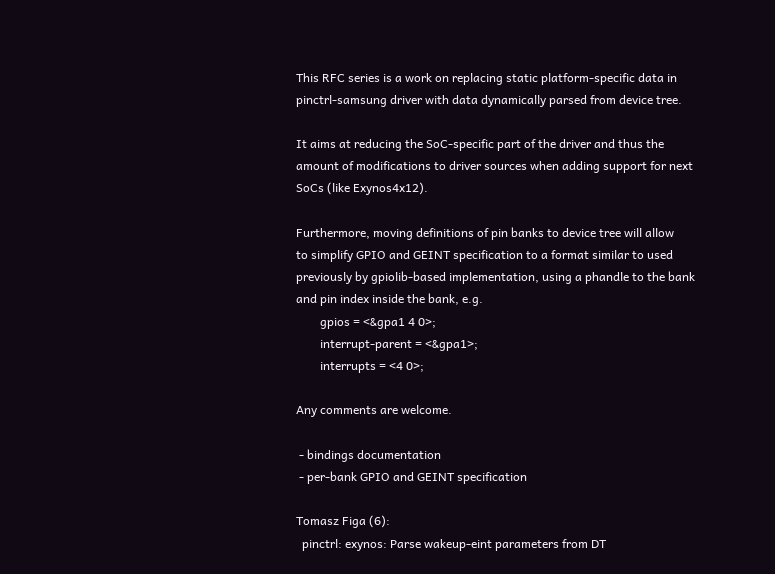This RFC series is a work on replacing static platform-specific data in
pinctrl-samsung driver with data dynamically parsed from device tree.

It aims at reducing the SoC-specific part of the driver and thus the
amount of modifications to driver sources when adding support for next
SoCs (like Exynos4x12).

Furthermore, moving definitions of pin banks to device tree will allow
to simplify GPIO and GEINT specification to a format similar to used
previously by gpiolib-based implementation, using a phandle to the bank
and pin index inside the bank, e.g.
        gpios = <&gpa1 4 0>;
        interrupt-parent = <&gpa1>;
        interrupts = <4 0>;

Any comments are welcome.

 - bindings documentation
 - per-bank GPIO and GEINT specification

Tomasz Figa (6):
  pinctrl: exynos: Parse wakeup-eint parameters from DT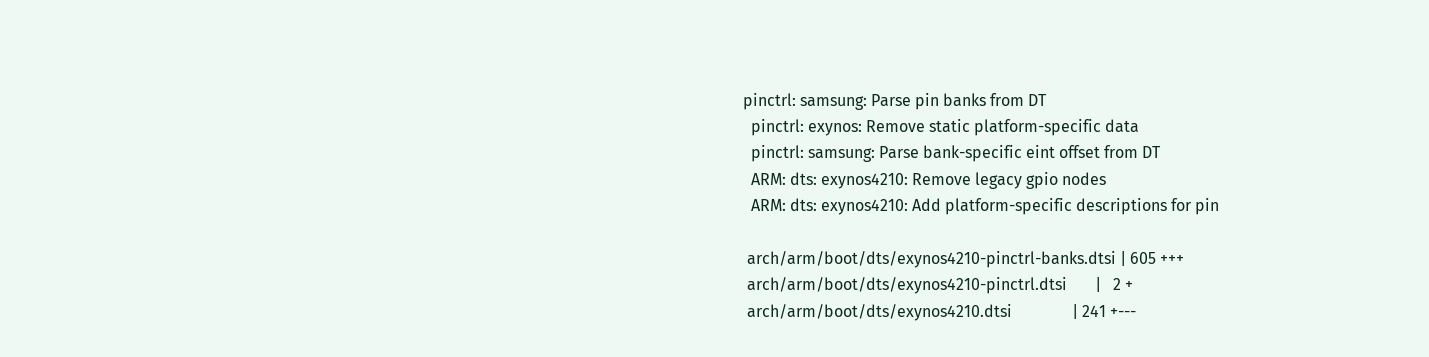pinctrl: samsung: Parse pin banks from DT
  pinctrl: exynos: Remove static platform-specific data
  pinctrl: samsung: Parse bank-specific eint offset from DT
  ARM: dts: exynos4210: Remove legacy gpio nodes
  ARM: dts: exynos4210: Add platform-specific descriptions for pin

 arch/arm/boot/dts/exynos4210-pinctrl-banks.dtsi | 605 +++
 arch/arm/boot/dts/exynos4210-pinctrl.dtsi       |   2 +
 arch/arm/boot/dts/exynos4210.dtsi               | 241 +---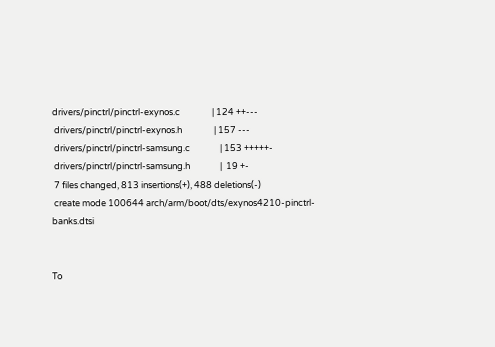drivers/pinctrl/pinctrl-exynos.c                | 124 ++---
 drivers/pinctrl/pinctrl-exynos.h                | 157 ---
 drivers/pinctrl/pinctrl-samsung.c               | 153 +++++-
 drivers/pinctrl/pinctrl-samsung.h               |  19 +-
 7 files changed, 813 insertions(+), 488 deletions(-)
 create mode 100644 arch/arm/boot/dts/exynos4210-pinctrl-banks.dtsi


To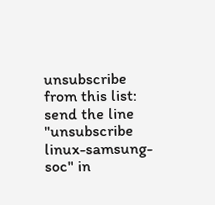unsubscribe from this list: send the line "unsubscribe linux-samsung-soc" in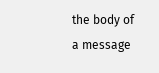the body of a message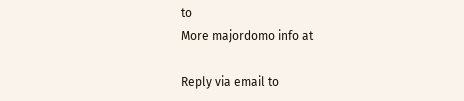to
More majordomo info at

Reply via email to